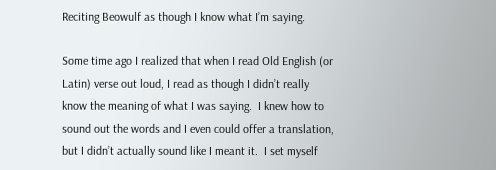Reciting Beowulf as though I know what I’m saying.

Some time ago I realized that when I read Old English (or Latin) verse out loud, I read as though I didn’t really know the meaning of what I was saying.  I knew how to sound out the words and I even could offer a translation, but I didn’t actually sound like I meant it.  I set myself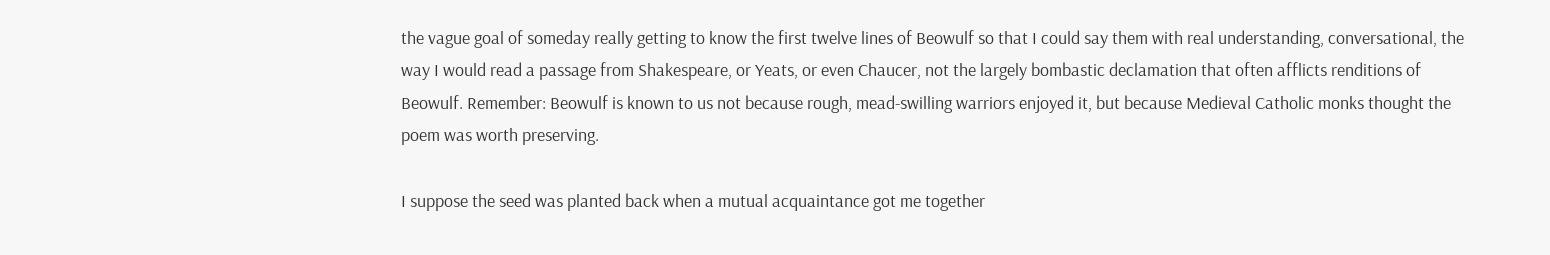the vague goal of someday really getting to know the first twelve lines of Beowulf so that I could say them with real understanding, conversational, the way I would read a passage from Shakespeare, or Yeats, or even Chaucer, not the largely bombastic declamation that often afflicts renditions of Beowulf. Remember: Beowulf is known to us not because rough, mead-swilling warriors enjoyed it, but because Medieval Catholic monks thought the poem was worth preserving.

I suppose the seed was planted back when a mutual acquaintance got me together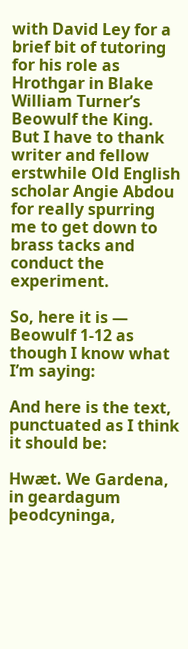with David Ley for a brief bit of tutoring for his role as Hrothgar in Blake William Turner’s Beowulf the King.  But I have to thank writer and fellow erstwhile Old English scholar Angie Abdou for really spurring me to get down to brass tacks and conduct the experiment.

So, here it is — Beowulf 1-12 as though I know what I’m saying:

And here is the text, punctuated as I think it should be:

Hwæt. We Gardena,         in geardagum
þeodcyninga,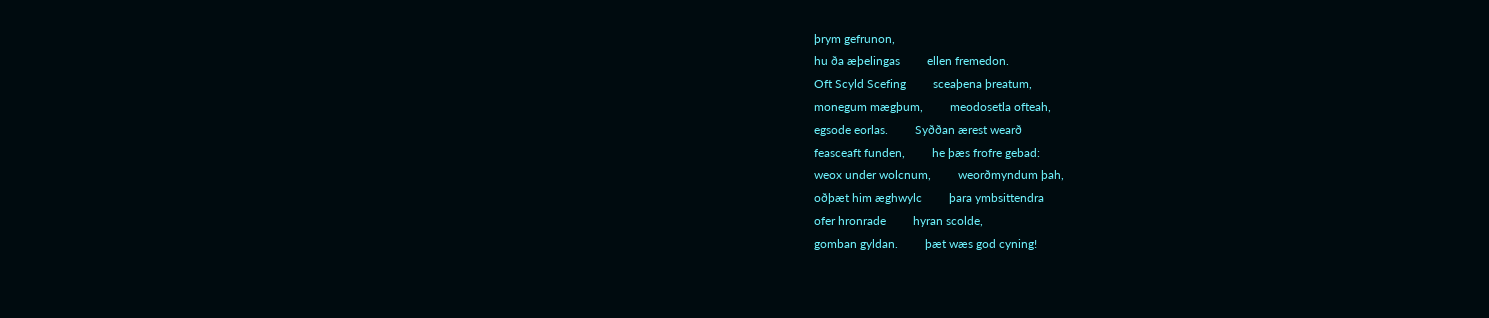þrym gefrunon,
hu ða æþelingas         ellen fremedon.
Oft Scyld Scefing         sceaþena þreatum,
monegum mægþum,         meodosetla ofteah,
egsode eorlas.         Syððan ærest wearð
feasceaft funden,         he þæs frofre gebad:
weox under wolcnum,         weorðmyndum þah,
oðþæt him æghwylc         þara ymbsittendra
ofer hronrade         hyran scolde,
gomban gyldan.         þæt wæs god cyning!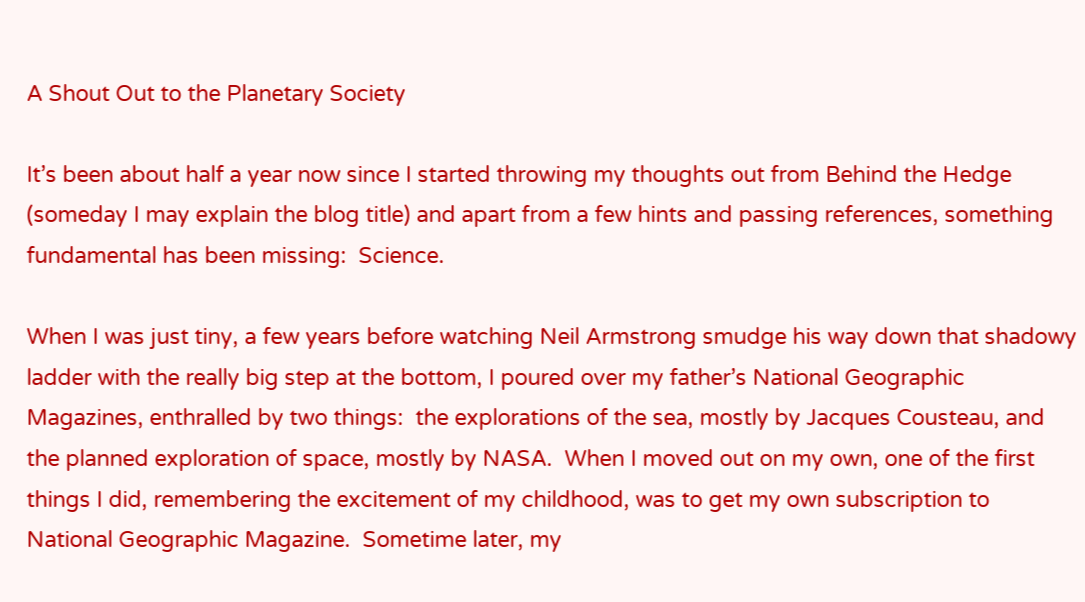A Shout Out to the Planetary Society

It’s been about half a year now since I started throwing my thoughts out from Behind the Hedge (someday I may explain the blog title) and apart from a few hints and passing references, something fundamental has been missing:  Science.

When I was just tiny, a few years before watching Neil Armstrong smudge his way down that shadowy ladder with the really big step at the bottom, I poured over my father’s National Geographic Magazines, enthralled by two things:  the explorations of the sea, mostly by Jacques Cousteau, and the planned exploration of space, mostly by NASA.  When I moved out on my own, one of the first things I did, remembering the excitement of my childhood, was to get my own subscription to National Geographic Magazine.  Sometime later, my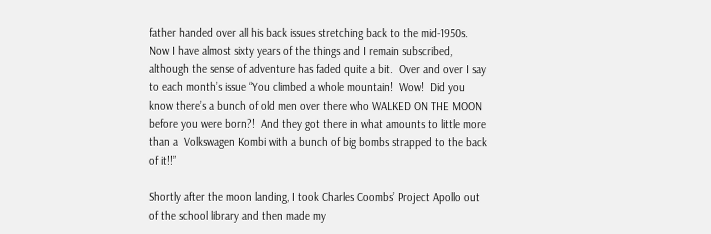father handed over all his back issues stretching back to the mid-1950s.  Now I have almost sixty years of the things and I remain subscribed, although the sense of adventure has faded quite a bit.  Over and over I say to each month’s issue “You climbed a whole mountain!  Wow!  Did you know there’s a bunch of old men over there who WALKED ON THE MOON before you were born?!  And they got there in what amounts to little more than a  Volkswagen Kombi with a bunch of big bombs strapped to the back of it!!”

Shortly after the moon landing, I took Charles Coombs’ Project Apollo out of the school library and then made my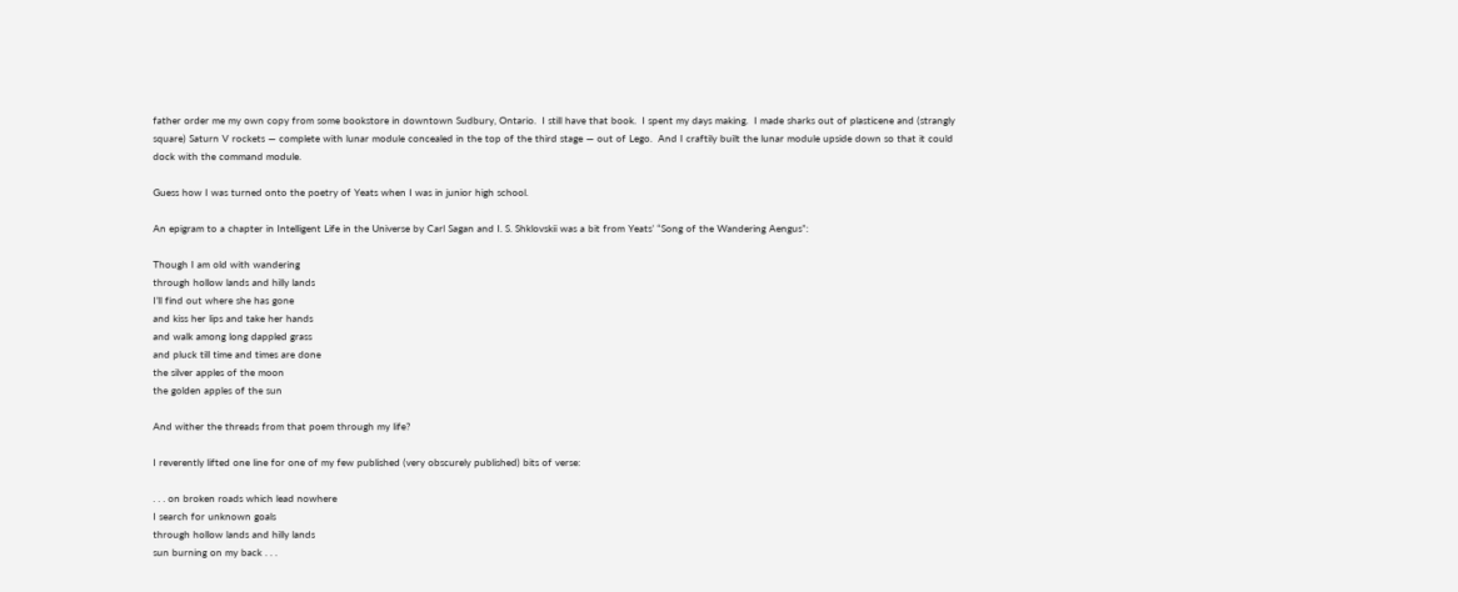father order me my own copy from some bookstore in downtown Sudbury, Ontario.  I still have that book.  I spent my days making.  I made sharks out of plasticene and (strangly square) Saturn V rockets — complete with lunar module concealed in the top of the third stage — out of Lego.  And I craftily built the lunar module upside down so that it could dock with the command module.

Guess how I was turned onto the poetry of Yeats when I was in junior high school.

An epigram to a chapter in Intelligent Life in the Universe by Carl Sagan and I. S. Shklovskii was a bit from Yeats’ “Song of the Wandering Aengus”:

Though I am old with wandering
through hollow lands and hilly lands
I’ll find out where she has gone
and kiss her lips and take her hands
and walk among long dappled grass
and pluck till time and times are done
the silver apples of the moon
the golden apples of the sun

And wither the threads from that poem through my life?

I reverently lifted one line for one of my few published (very obscurely published) bits of verse:

. . . on broken roads which lead nowhere
I search for unknown goals
through hollow lands and hilly lands
sun burning on my back . . .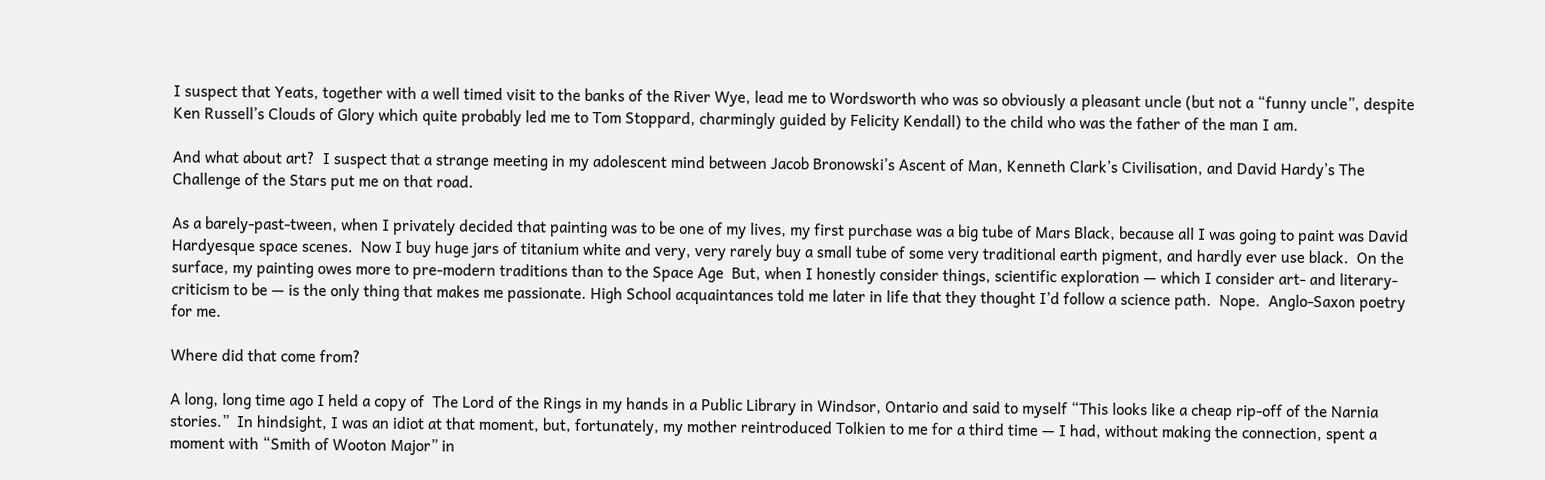I suspect that Yeats, together with a well timed visit to the banks of the River Wye, lead me to Wordsworth who was so obviously a pleasant uncle (but not a “funny uncle”, despite Ken Russell’s Clouds of Glory which quite probably led me to Tom Stoppard, charmingly guided by Felicity Kendall) to the child who was the father of the man I am.

And what about art?  I suspect that a strange meeting in my adolescent mind between Jacob Bronowski’s Ascent of Man, Kenneth Clark’s Civilisation, and David Hardy’s The Challenge of the Stars put me on that road.

As a barely-past-tween, when I privately decided that painting was to be one of my lives, my first purchase was a big tube of Mars Black, because all I was going to paint was David Hardyesque space scenes.  Now I buy huge jars of titanium white and very, very rarely buy a small tube of some very traditional earth pigment, and hardly ever use black.  On the surface, my painting owes more to pre-modern traditions than to the Space Age  But, when I honestly consider things, scientific exploration — which I consider art- and literary-criticism to be — is the only thing that makes me passionate. High School acquaintances told me later in life that they thought I’d follow a science path.  Nope.  Anglo-Saxon poetry for me.

Where did that come from?

A long, long time ago I held a copy of  The Lord of the Rings in my hands in a Public Library in Windsor, Ontario and said to myself “This looks like a cheap rip-off of the Narnia stories.”  In hindsight, I was an idiot at that moment, but, fortunately, my mother reintroduced Tolkien to me for a third time — I had, without making the connection, spent a moment with “Smith of Wooton Major” in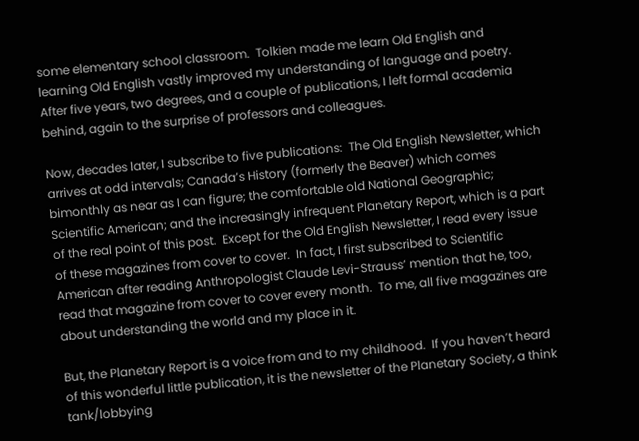some elementary school classroom.  Tolkien made me learn Old English and learning Old English vastly improved my understanding of language and poetry.  After five years, two degrees, and a couple of publications, I left formal academia behind, again to the surprise of professors and colleagues.

Now, decades later, I subscribe to five publications:  The Old English Newsletter, which arrives at odd intervals; Canada’s History (formerly the Beaver) which comes bimonthly as near as I can figure; the comfortable old National Geographic; Scientific American; and the increasingly infrequent Planetary Report, which is a part of the real point of this post.  Except for the Old English Newsletter, I read every issue of these magazines from cover to cover.  In fact, I first subscribed to Scientific American after reading Anthropologist Claude Levi-Strauss’ mention that he, too, read that magazine from cover to cover every month.  To me, all five magazines are about understanding the world and my place in it.

But, the Planetary Report is a voice from and to my childhood.  If you haven’t heard of this wonderful little publication, it is the newsletter of the Planetary Society, a think tank/lobbying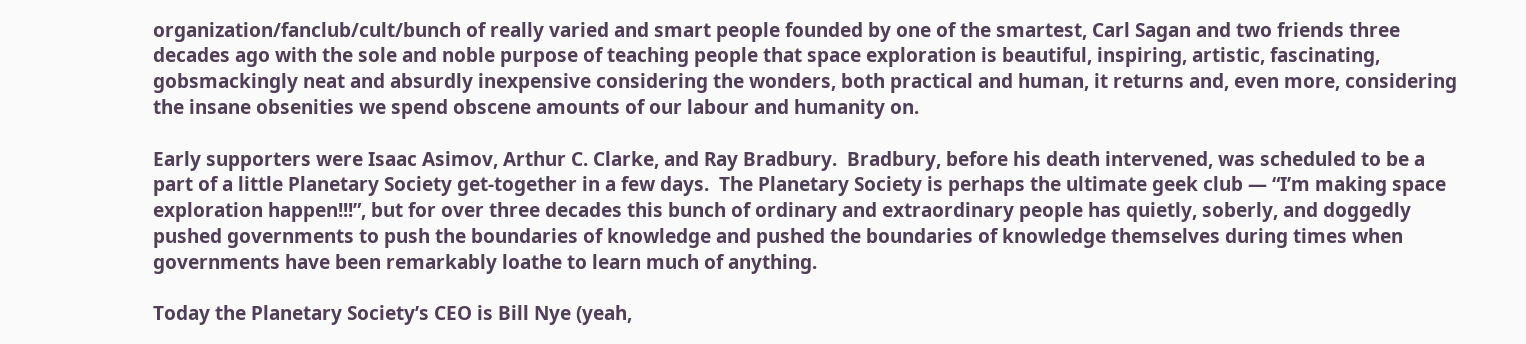organization/fanclub/cult/bunch of really varied and smart people founded by one of the smartest, Carl Sagan and two friends three decades ago with the sole and noble purpose of teaching people that space exploration is beautiful, inspiring, artistic, fascinating, gobsmackingly neat and absurdly inexpensive considering the wonders, both practical and human, it returns and, even more, considering the insane obsenities we spend obscene amounts of our labour and humanity on.

Early supporters were Isaac Asimov, Arthur C. Clarke, and Ray Bradbury.  Bradbury, before his death intervened, was scheduled to be a part of a little Planetary Society get-together in a few days.  The Planetary Society is perhaps the ultimate geek club — “I’m making space exploration happen!!!”, but for over three decades this bunch of ordinary and extraordinary people has quietly, soberly, and doggedly pushed governments to push the boundaries of knowledge and pushed the boundaries of knowledge themselves during times when governments have been remarkably loathe to learn much of anything.

Today the Planetary Society’s CEO is Bill Nye (yeah,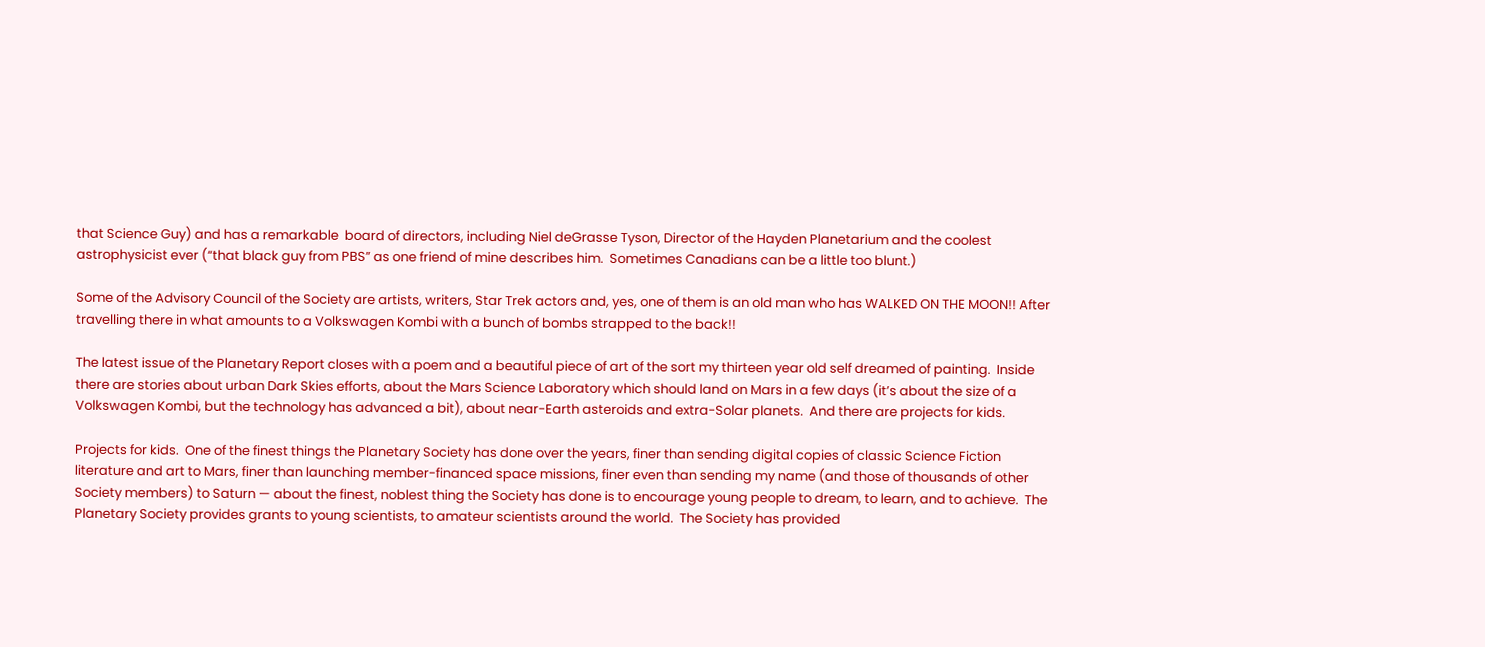that Science Guy) and has a remarkable  board of directors, including Niel deGrasse Tyson, Director of the Hayden Planetarium and the coolest astrophysicist ever (“that black guy from PBS” as one friend of mine describes him.  Sometimes Canadians can be a little too blunt.)

Some of the Advisory Council of the Society are artists, writers, Star Trek actors and, yes, one of them is an old man who has WALKED ON THE MOON!! After travelling there in what amounts to a Volkswagen Kombi with a bunch of bombs strapped to the back!!

The latest issue of the Planetary Report closes with a poem and a beautiful piece of art of the sort my thirteen year old self dreamed of painting.  Inside there are stories about urban Dark Skies efforts, about the Mars Science Laboratory which should land on Mars in a few days (it’s about the size of a Volkswagen Kombi, but the technology has advanced a bit), about near-Earth asteroids and extra-Solar planets.  And there are projects for kids.

Projects for kids.  One of the finest things the Planetary Society has done over the years, finer than sending digital copies of classic Science Fiction literature and art to Mars, finer than launching member-financed space missions, finer even than sending my name (and those of thousands of other Society members) to Saturn — about the finest, noblest thing the Society has done is to encourage young people to dream, to learn, and to achieve.  The Planetary Society provides grants to young scientists, to amateur scientists around the world.  The Society has provided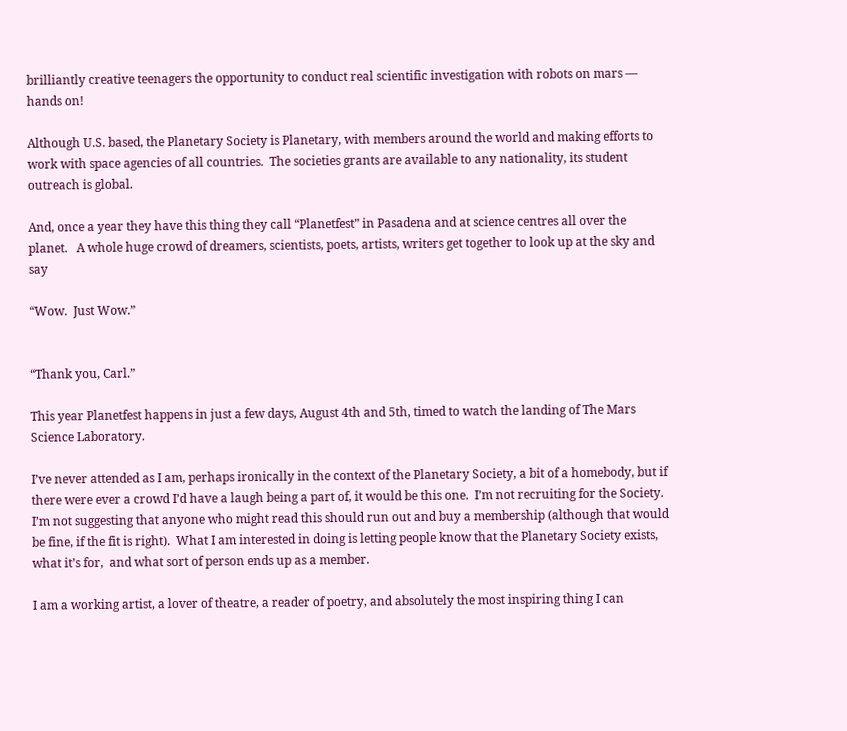brilliantly creative teenagers the opportunity to conduct real scientific investigation with robots on mars — hands on!

Although U.S. based, the Planetary Society is Planetary, with members around the world and making efforts to work with space agencies of all countries.  The societies grants are available to any nationality, its student outreach is global.

And, once a year they have this thing they call “Planetfest” in Pasadena and at science centres all over the planet.   A whole huge crowd of dreamers, scientists, poets, artists, writers get together to look up at the sky and say

“Wow.  Just Wow.”


“Thank you, Carl.”

This year Planetfest happens in just a few days, August 4th and 5th, timed to watch the landing of The Mars Science Laboratory.

I’ve never attended as I am, perhaps ironically in the context of the Planetary Society, a bit of a homebody, but if there were ever a crowd I’d have a laugh being a part of, it would be this one.  I’m not recruiting for the Society.  I’m not suggesting that anyone who might read this should run out and buy a membership (although that would be fine, if the fit is right).  What I am interested in doing is letting people know that the Planetary Society exists, what it’s for,  and what sort of person ends up as a member.

I am a working artist, a lover of theatre, a reader of poetry, and absolutely the most inspiring thing I can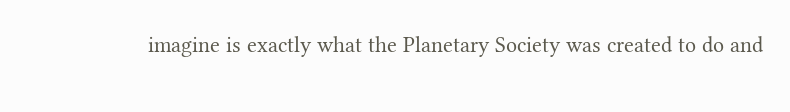imagine is exactly what the Planetary Society was created to do and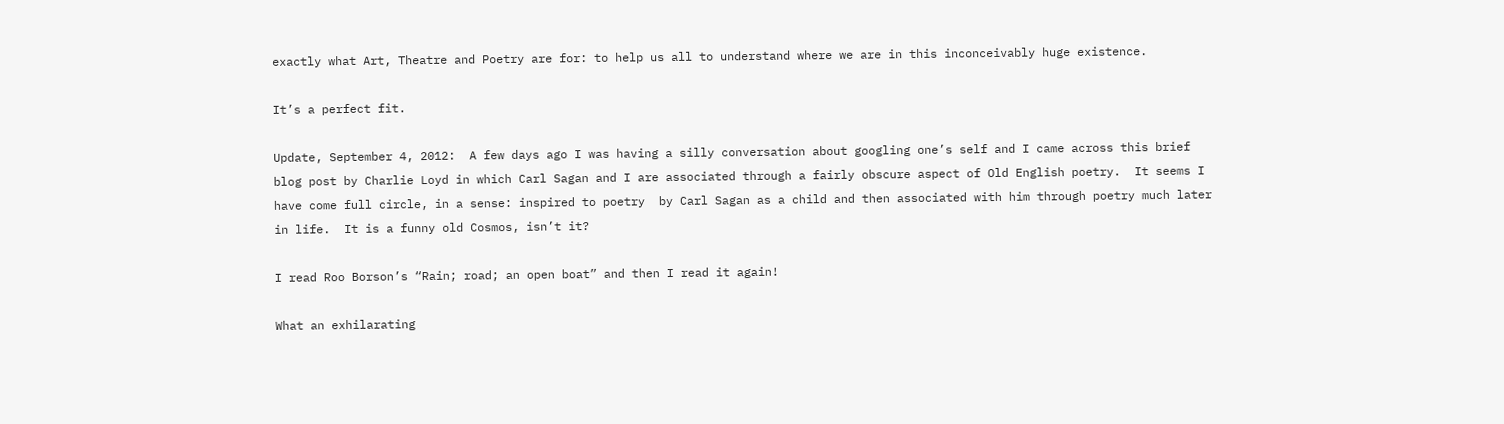exactly what Art, Theatre and Poetry are for: to help us all to understand where we are in this inconceivably huge existence.

It’s a perfect fit.

Update, September 4, 2012:  A few days ago I was having a silly conversation about googling one’s self and I came across this brief blog post by Charlie Loyd in which Carl Sagan and I are associated through a fairly obscure aspect of Old English poetry.  It seems I have come full circle, in a sense: inspired to poetry  by Carl Sagan as a child and then associated with him through poetry much later in life.  It is a funny old Cosmos, isn’t it?

I read Roo Borson’s “Rain; road; an open boat” and then I read it again!

What an exhilarating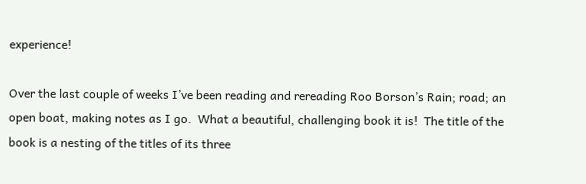experience!

Over the last couple of weeks I’ve been reading and rereading Roo Borson’s Rain; road; an open boat, making notes as I go.  What a beautiful, challenging book it is!  The title of the book is a nesting of the titles of its three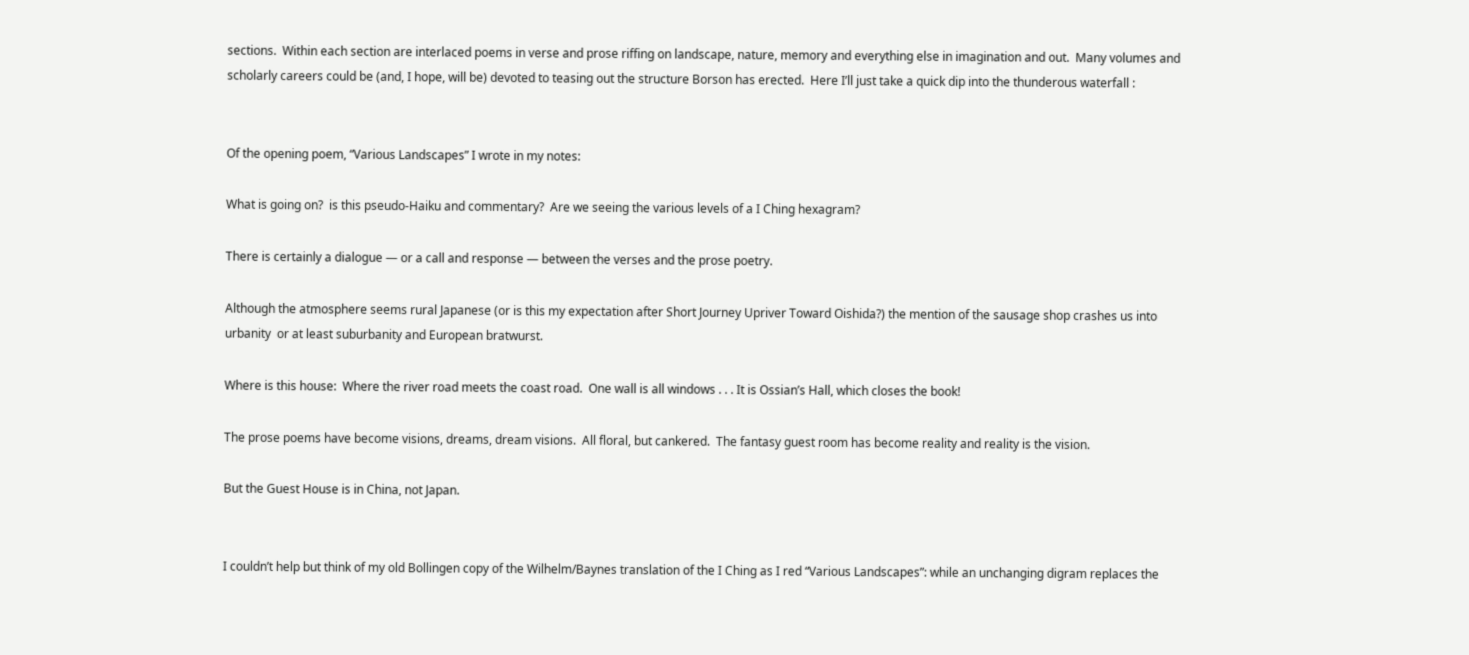sections.  Within each section are interlaced poems in verse and prose riffing on landscape, nature, memory and everything else in imagination and out.  Many volumes and scholarly careers could be (and, I hope, will be) devoted to teasing out the structure Borson has erected.  Here I’ll just take a quick dip into the thunderous waterfall :


Of the opening poem, “Various Landscapes” I wrote in my notes:

What is going on?  is this pseudo-Haiku and commentary?  Are we seeing the various levels of a I Ching hexagram?

There is certainly a dialogue — or a call and response — between the verses and the prose poetry.

Although the atmosphere seems rural Japanese (or is this my expectation after Short Journey Upriver Toward Oishida?) the mention of the sausage shop crashes us into urbanity  or at least suburbanity and European bratwurst.

Where is this house:  Where the river road meets the coast road.  One wall is all windows . . . It is Ossian’s Hall, which closes the book!

The prose poems have become visions, dreams, dream visions.  All floral, but cankered.  The fantasy guest room has become reality and reality is the vision.

But the Guest House is in China, not Japan.


I couldn’t help but think of my old Bollingen copy of the Wilhelm/Baynes translation of the I Ching as I red “Various Landscapes”: while an unchanging digram replaces the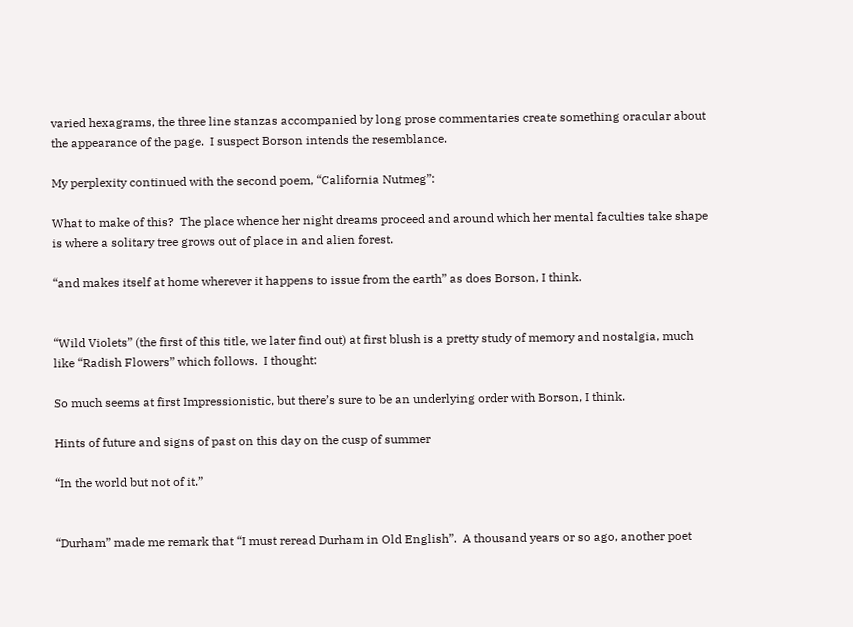varied hexagrams, the three line stanzas accompanied by long prose commentaries create something oracular about the appearance of the page.  I suspect Borson intends the resemblance.

My perplexity continued with the second poem, “California Nutmeg”:

What to make of this?  The place whence her night dreams proceed and around which her mental faculties take shape is where a solitary tree grows out of place in and alien forest.

“and makes itself at home wherever it happens to issue from the earth” as does Borson, I think.


“Wild Violets” (the first of this title, we later find out) at first blush is a pretty study of memory and nostalgia, much like “Radish Flowers” which follows.  I thought:

So much seems at first Impressionistic, but there’s sure to be an underlying order with Borson, I think.

Hints of future and signs of past on this day on the cusp of summer

“In the world but not of it.”


“Durham” made me remark that “I must reread Durham in Old English”.  A thousand years or so ago, another poet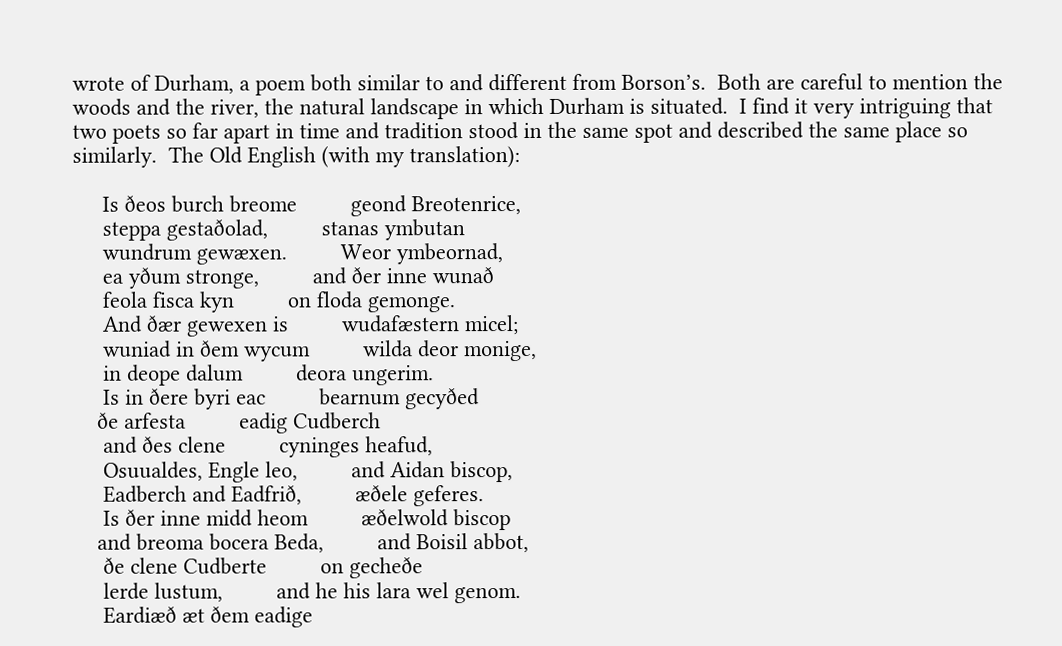wrote of Durham, a poem both similar to and different from Borson’s.  Both are careful to mention the woods and the river, the natural landscape in which Durham is situated.  I find it very intriguing that two poets so far apart in time and tradition stood in the same spot and described the same place so similarly.  The Old English (with my translation):

     Is ðeos burch breome         geond Breotenrice,
     steppa gestaðolad,         stanas ymbutan
     wundrum gewæxen.         Weor ymbeornad,
     ea yðum stronge,         and ðer inne wunað
     feola fisca kyn         on floda gemonge.
     And ðær gewexen is         wudafæstern micel;
     wuniad in ðem wycum         wilda deor monige,
     in deope dalum         deora ungerim.
     Is in ðere byri eac         bearnum gecyðed
    ðe arfesta         eadig Cudberch
     and ðes clene         cyninges heafud,
     Osuualdes, Engle leo,         and Aidan biscop,
     Eadberch and Eadfrið,         æðele geferes.
     Is ðer inne midd heom         æðelwold biscop
    and breoma bocera Beda,         and Boisil abbot,
     ðe clene Cudberte         on gecheðe
     lerde lustum,         and he his lara wel genom.
     Eardiæð æt ðem eadige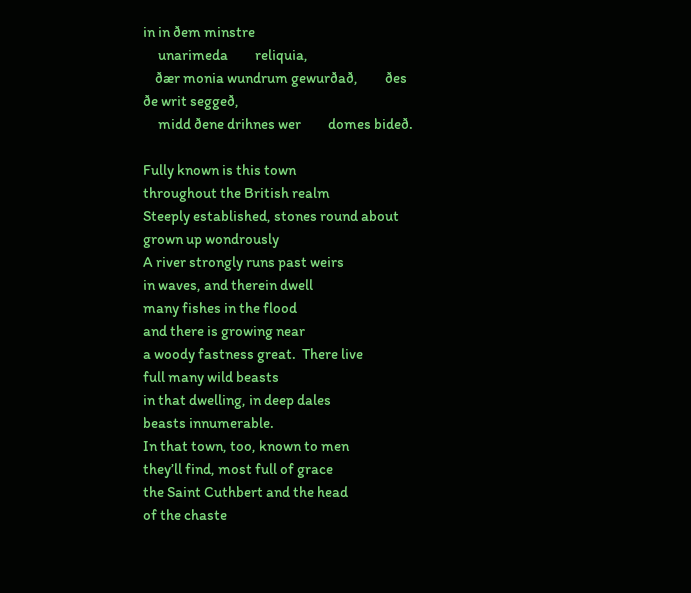in in ðem minstre
     unarimeda         reliquia,
    ðær monia wundrum gewurðað,         ðes ðe writ seggeð,
     midd ðene drihnes wer         domes bideð.

Fully known is this town
throughout the British realm
Steeply established, stones round about
grown up wondrously
A river strongly runs past weirs
in waves, and therein dwell
many fishes in the flood
and there is growing near
a woody fastness great.  There live
full many wild beasts
in that dwelling, in deep dales
beasts innumerable.
In that town, too, known to men
they’ll find, most full of grace
the Saint Cuthbert and the head
of the chaste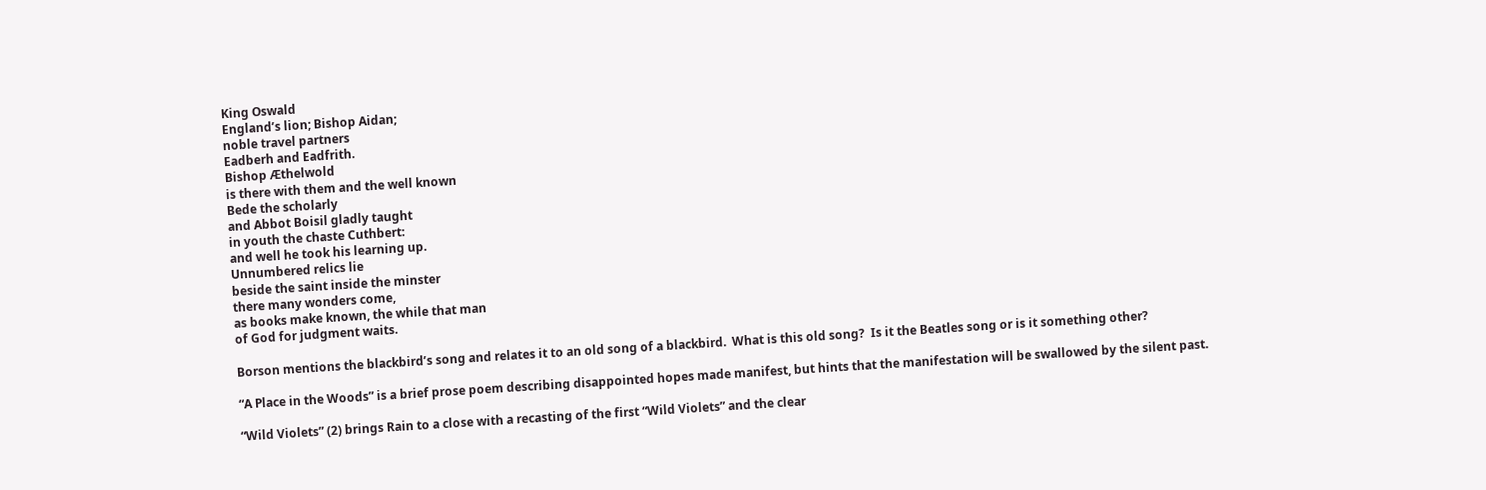King Oswald
England’s lion; Bishop Aidan;
noble travel partners
Eadberh and Eadfrith.
Bishop Æthelwold
is there with them and the well known
Bede the scholarly
and Abbot Boisil gladly taught
in youth the chaste Cuthbert:
and well he took his learning up.
Unnumbered relics lie
beside the saint inside the minster
there many wonders come,
as books make known, the while that man
of God for judgment waits.

Borson mentions the blackbird’s song and relates it to an old song of a blackbird.  What is this old song?  Is it the Beatles song or is it something other?

“A Place in the Woods” is a brief prose poem describing disappointed hopes made manifest, but hints that the manifestation will be swallowed by the silent past.

“Wild Violets” (2) brings Rain to a close with a recasting of the first “Wild Violets” and the clear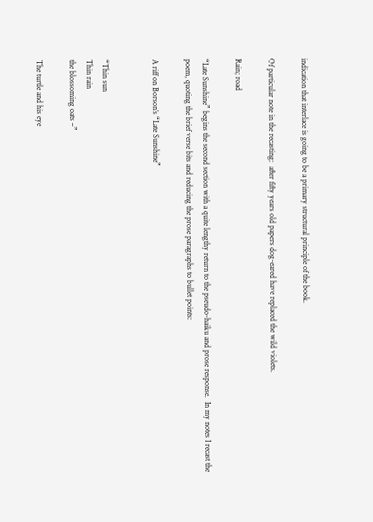indication that interlace is going to be a primary structural principle of the book.

Of particular note in the recasting:  after fifty years old papers dog-eared have replaced the wild violets.

Rain; road

“Late Sunshine” begins the second section with a quite lengthy return to the pseudo-haiku and prose response.  In my notes I recast the poem, quoting the brief verse bits and reducing the prose paragraphs to bullet points:

A riff on Borson’s “Late Sunshine”


“Thin sun
Thin rain
the blossoming oats –”

The turtle and his eye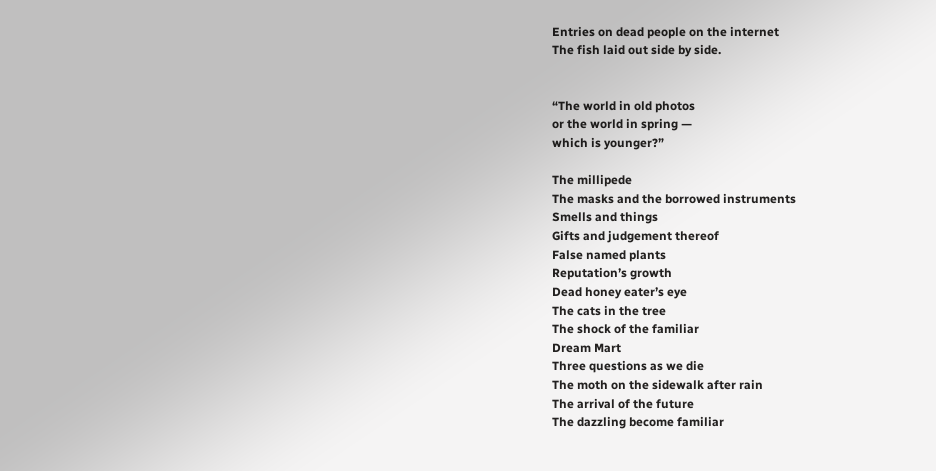Entries on dead people on the internet
The fish laid out side by side.


“The world in old photos
or the world in spring —
which is younger?”

The millipede
The masks and the borrowed instruments
Smells and things
Gifts and judgement thereof
False named plants
Reputation’s growth
Dead honey eater’s eye
The cats in the tree
The shock of the familiar
Dream Mart
Three questions as we die
The moth on the sidewalk after rain
The arrival of the future
The dazzling become familiar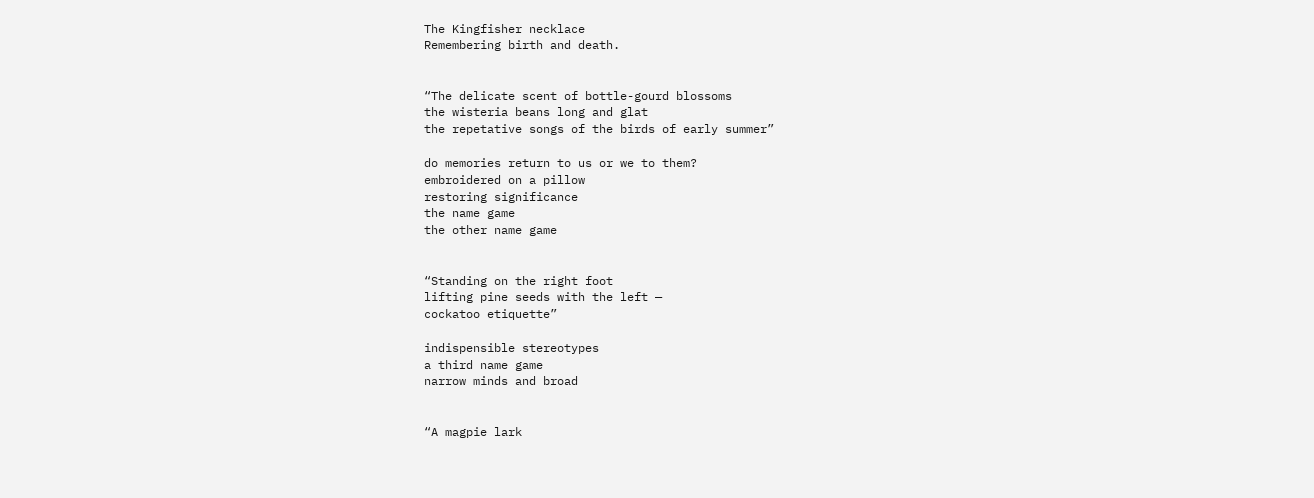The Kingfisher necklace
Remembering birth and death.


“The delicate scent of bottle-gourd blossoms
the wisteria beans long and glat
the repetative songs of the birds of early summer”

do memories return to us or we to them?
embroidered on a pillow
restoring significance
the name game
the other name game


“Standing on the right foot
lifting pine seeds with the left —
cockatoo etiquette”

indispensible stereotypes
a third name game
narrow minds and broad


“A magpie lark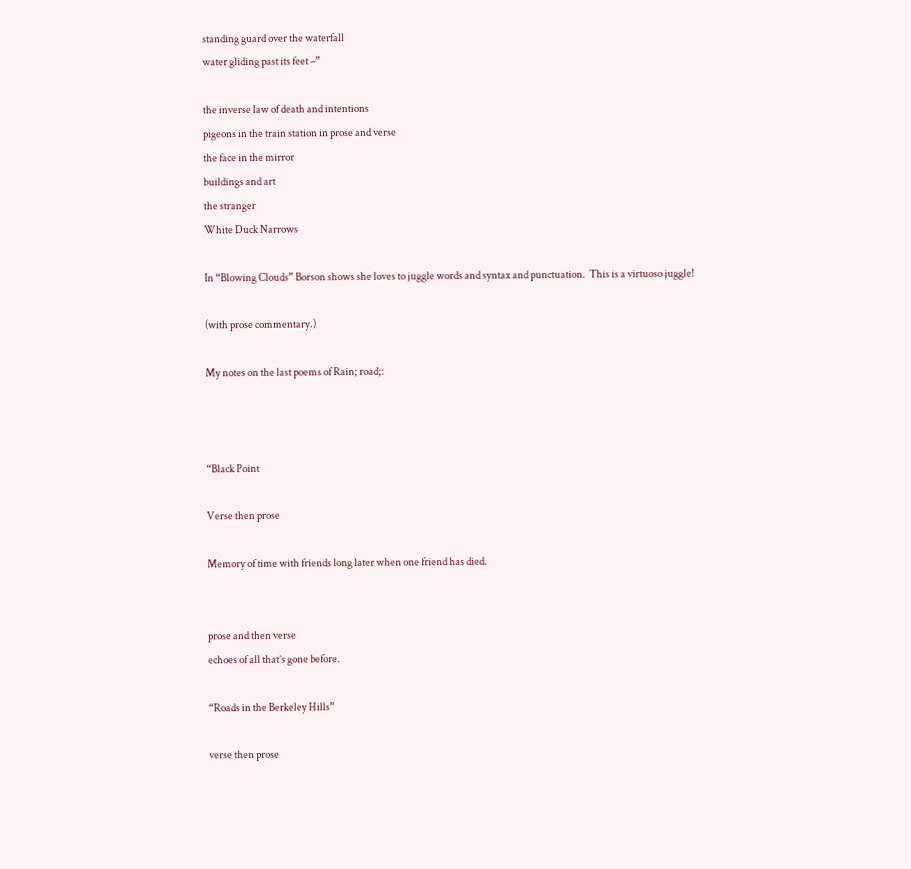standing guard over the waterfall
water gliding past its feet –”

the inverse law of death and intentions
pigeons in the train station in prose and verse
the face in the mirror
buildings and art
the stranger
White Duck Narrows

In “Blowing Clouds” Borson shows she loves to juggle words and syntax and punctuation.  This is a virtuoso juggle!

(with prose commentary.)

My notes on the last poems of Rain; road;:



“Black Point

Verse then prose

Memory of time with friends long later when one friend has died.


prose and then verse
echoes of all that’s gone before.

“Roads in the Berkeley Hills”

verse then prose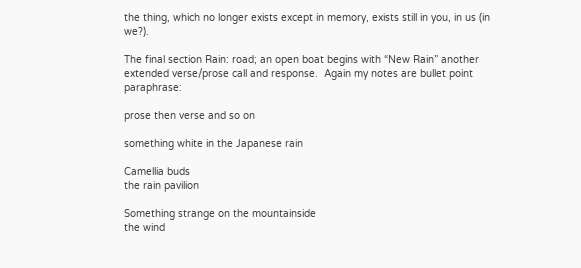the thing, which no longer exists except in memory, exists still in you, in us (in we?).

The final section Rain: road; an open boat begins with “New Rain” another extended verse/prose call and response.  Again my notes are bullet point paraphrase:

prose then verse and so on

something white in the Japanese rain

Camellia buds
the rain pavilion

Something strange on the mountainside
the wind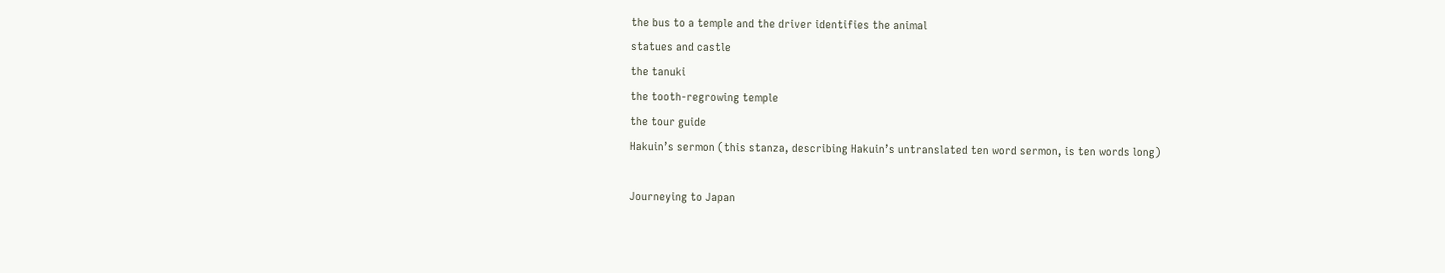the bus to a temple and the driver identifies the animal
statues and castle
the tanuki
the tooth-regrowing temple
the tour guide
Hakuin’s sermon (this stanza, describing Hakuin’s untranslated ten word sermon, is ten words long)

Journeying to Japan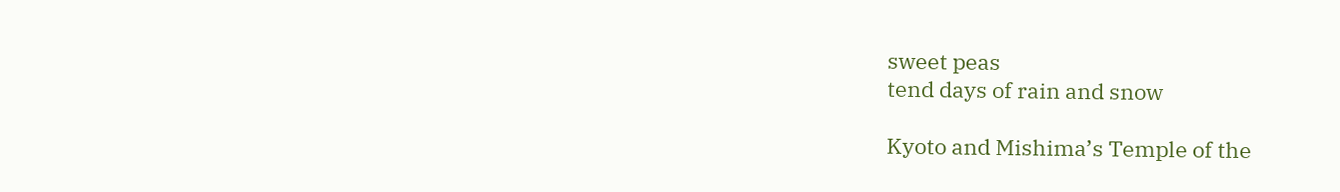sweet peas
tend days of rain and snow

Kyoto and Mishima’s Temple of the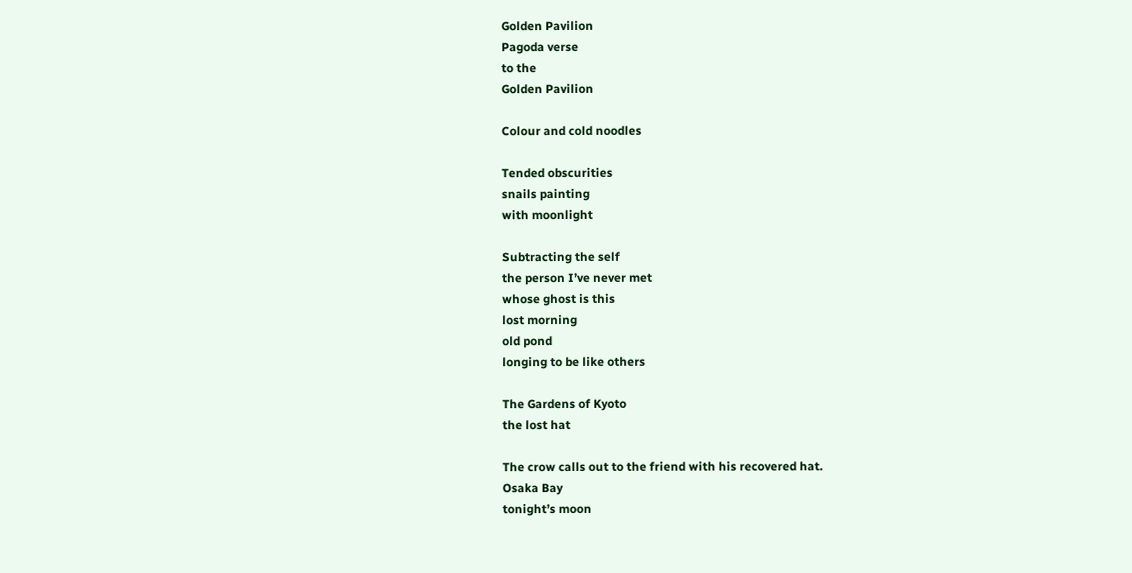Golden Pavilion
Pagoda verse
to the
Golden Pavilion

Colour and cold noodles

Tended obscurities
snails painting
with moonlight

Subtracting the self
the person I’ve never met
whose ghost is this
lost morning
old pond
longing to be like others

The Gardens of Kyoto
the lost hat

The crow calls out to the friend with his recovered hat.
Osaka Bay
tonight’s moon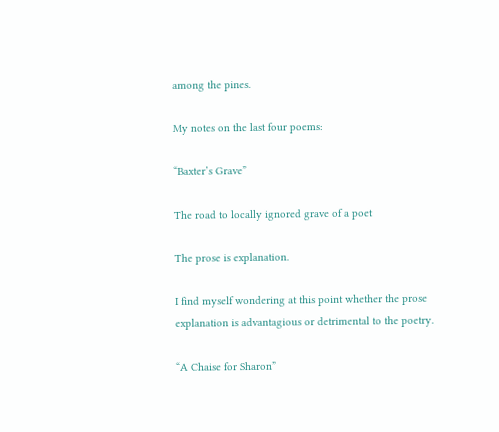among the pines.

My notes on the last four poems:

“Baxter’s Grave”

The road to locally ignored grave of a poet

The prose is explanation.

I find myself wondering at this point whether the prose explanation is advantagious or detrimental to the poetry.

“A Chaise for Sharon”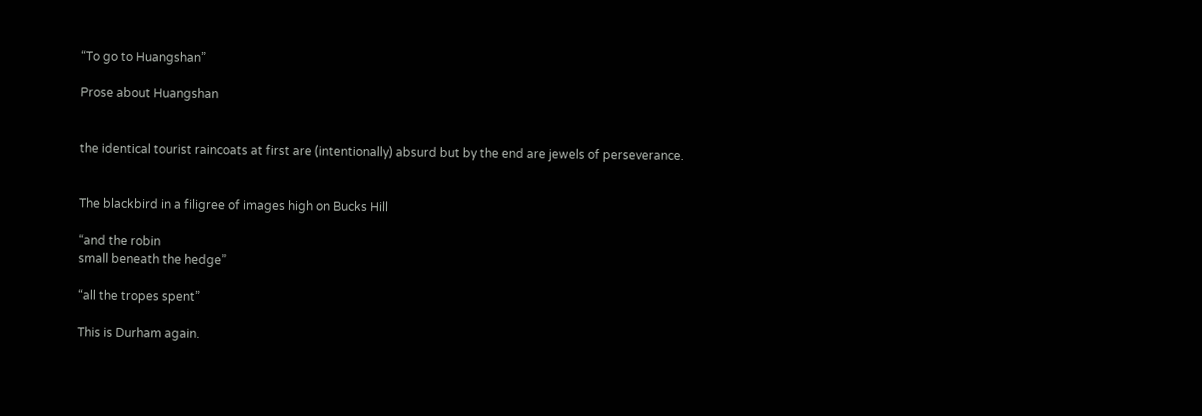“To go to Huangshan”

Prose about Huangshan


the identical tourist raincoats at first are (intentionally) absurd but by the end are jewels of perseverance.


The blackbird in a filigree of images high on Bucks Hill

“and the robin
small beneath the hedge”

“all the tropes spent”

This is Durham again.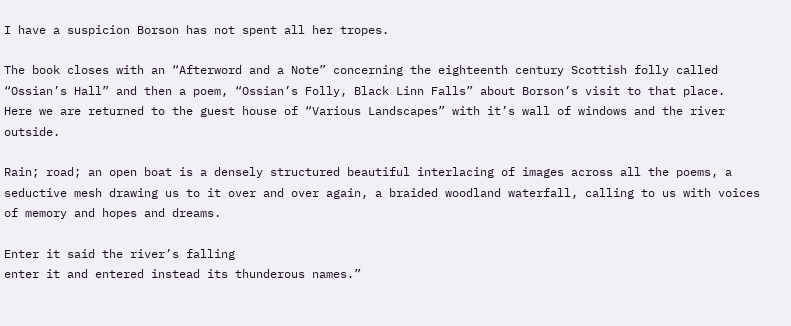I have a suspicion Borson has not spent all her tropes.

The book closes with an “Afterword and a Note” concerning the eighteenth century Scottish folly called “Ossian’s Hall” and then a poem, “Ossian’s Folly, Black Linn Falls” about Borson’s visit to that place.  Here we are returned to the guest house of “Various Landscapes” with it’s wall of windows and the river outside.

Rain; road; an open boat is a densely structured beautiful interlacing of images across all the poems, a seductive mesh drawing us to it over and over again, a braided woodland waterfall, calling to us with voices of memory and hopes and dreams.

Enter it said the river’s falling
enter it and entered instead its thunderous names.”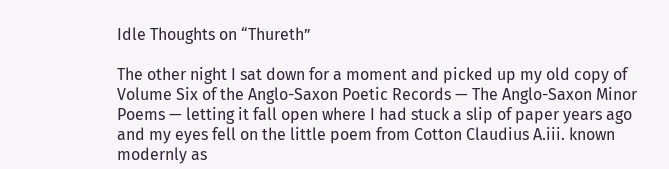Idle Thoughts on “Thureth”

The other night I sat down for a moment and picked up my old copy of Volume Six of the Anglo-Saxon Poetic Records — The Anglo-Saxon Minor Poems — letting it fall open where I had stuck a slip of paper years ago and my eyes fell on the little poem from Cotton Claudius A.iii. known modernly as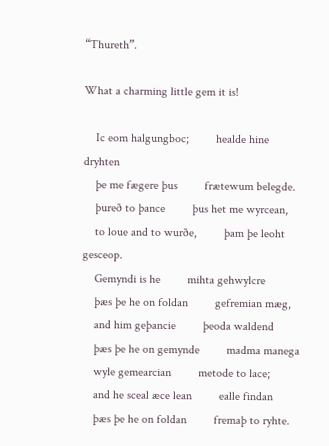“Thureth”.

What a charming little gem it is!

    Ic eom halgungboc;         healde hine dryhten
    þe me fægere þus         frætewum belegde.
    þureð to þance         þus het me wyrcean,
    to loue and to wurðe,         þam þe leoht gesceop.
    Gemyndi is he         mihta gehwylcre
    þæs þe he on foldan         gefremian mæg,
    and him geþancie         þeoda waldend
    þæs þe he on gemynde         madma manega
    wyle gemearcian         metode to lace;
    and he sceal æce lean         ealle findan
    þæs þe he on foldan         fremaþ to ryhte.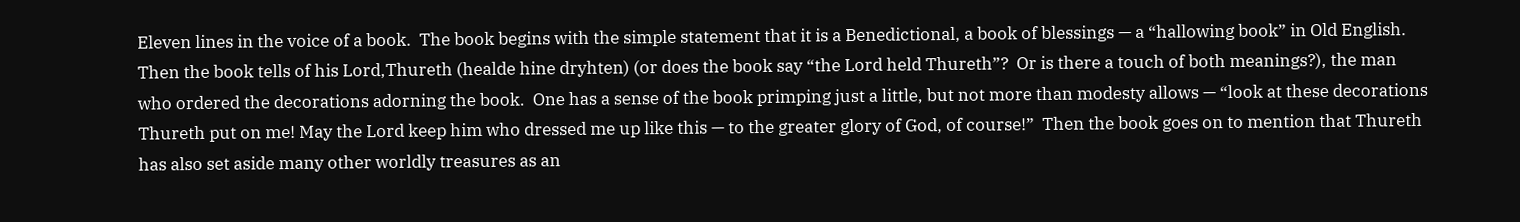Eleven lines in the voice of a book.  The book begins with the simple statement that it is a Benedictional, a book of blessings — a “hallowing book” in Old English. Then the book tells of his Lord,Thureth (healde hine dryhten) (or does the book say “the Lord held Thureth”?  Or is there a touch of both meanings?), the man who ordered the decorations adorning the book.  One has a sense of the book primping just a little, but not more than modesty allows — “look at these decorations Thureth put on me! May the Lord keep him who dressed me up like this — to the greater glory of God, of course!”  Then the book goes on to mention that Thureth has also set aside many other worldly treasures as an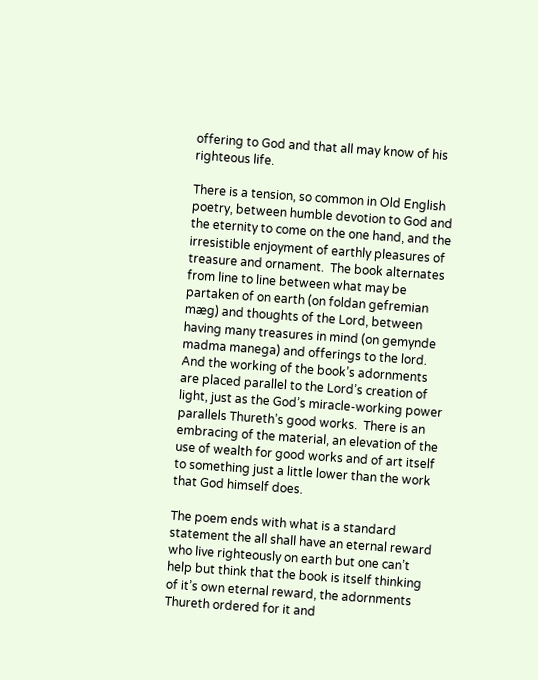offering to God and that all may know of his righteous life.

There is a tension, so common in Old English poetry, between humble devotion to God and the eternity to come on the one hand, and the irresistible enjoyment of earthly pleasures of treasure and ornament.  The book alternates from line to line between what may be partaken of on earth (on foldan gefremian mæg) and thoughts of the Lord, between having many treasures in mind (on gemynde madma manega) and offerings to the lord.  And the working of the book’s adornments are placed parallel to the Lord’s creation of light, just as the God’s miracle-working power parallels Thureth’s good works.  There is an embracing of the material, an elevation of the use of wealth for good works and of art itself to something just a little lower than the work that God himself does.

The poem ends with what is a standard statement the all shall have an eternal reward who live righteously on earth but one can’t help but think that the book is itself thinking of it’s own eternal reward, the adornments Thureth ordered for it and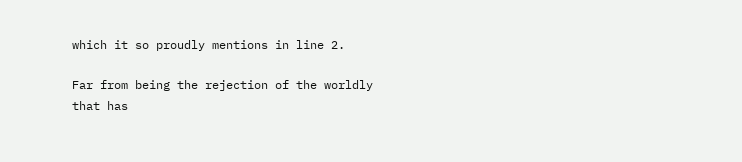which it so proudly mentions in line 2.

Far from being the rejection of the worldly that has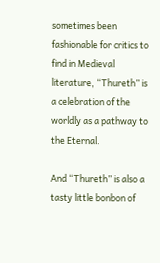sometimes been fashionable for critics to find in Medieval literature, “Thureth” is a celebration of the worldly as a pathway to the Eternal.

And “Thureth” is also a tasty little bonbon of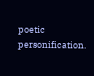poetic personification.